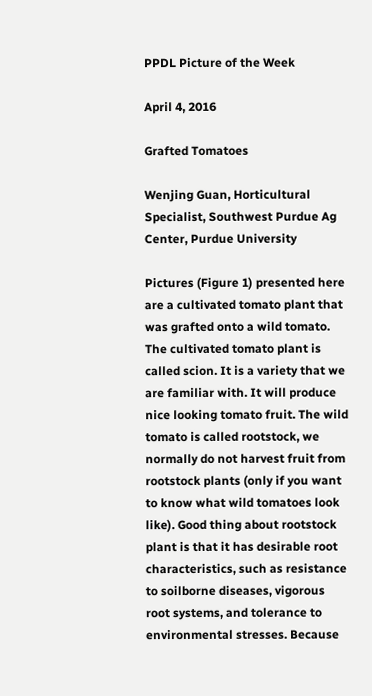PPDL Picture of the Week

April 4, 2016

Grafted Tomatoes

Wenjing Guan, Horticultural Specialist, Southwest Purdue Ag Center, Purdue University

Pictures (Figure 1) presented here are a cultivated tomato plant that was grafted onto a wild tomato. The cultivated tomato plant is called scion. It is a variety that we are familiar with. It will produce nice looking tomato fruit. The wild tomato is called rootstock, we normally do not harvest fruit from rootstock plants (only if you want to know what wild tomatoes look like). Good thing about rootstock plant is that it has desirable root characteristics, such as resistance to soilborne diseases, vigorous root systems, and tolerance to environmental stresses. Because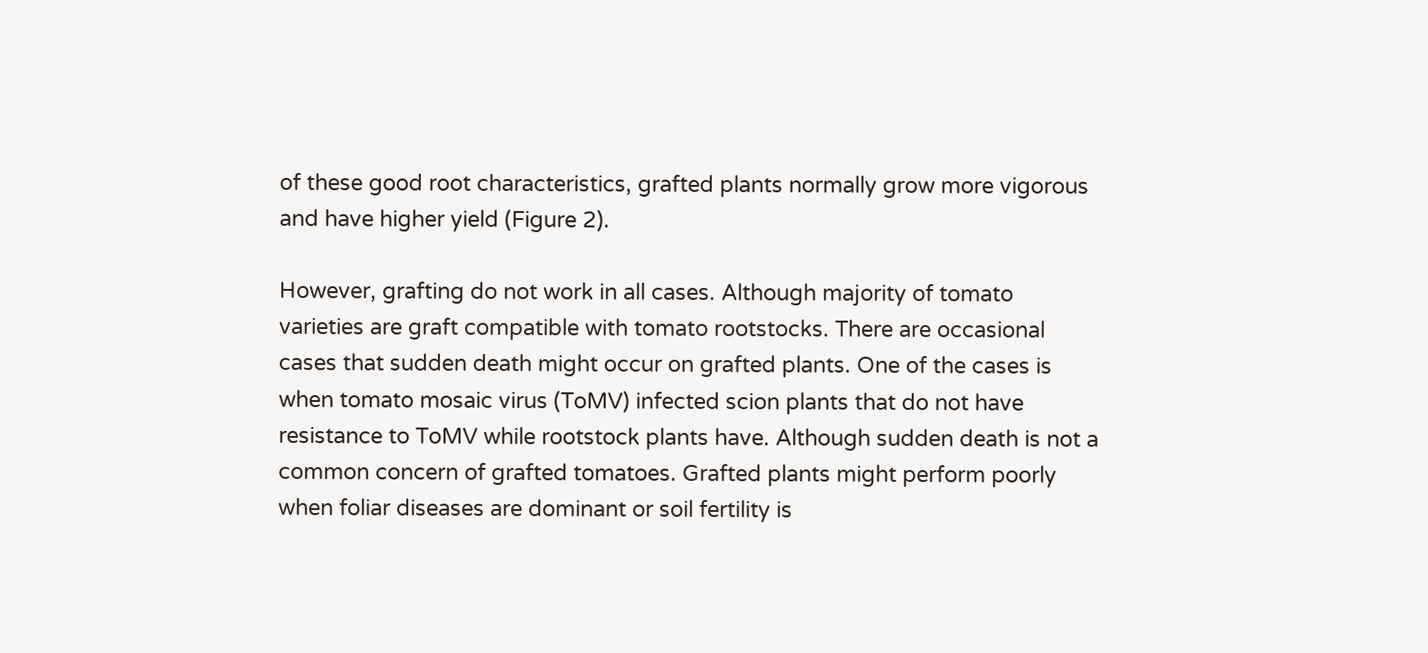of these good root characteristics, grafted plants normally grow more vigorous and have higher yield (Figure 2).

However, grafting do not work in all cases. Although majority of tomato varieties are graft compatible with tomato rootstocks. There are occasional cases that sudden death might occur on grafted plants. One of the cases is when tomato mosaic virus (ToMV) infected scion plants that do not have resistance to ToMV while rootstock plants have. Although sudden death is not a common concern of grafted tomatoes. Grafted plants might perform poorly when foliar diseases are dominant or soil fertility is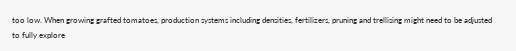too low. When growing grafted tomatoes, production systems including densities, fertilizers, pruning and trellising might need to be adjusted to fully explore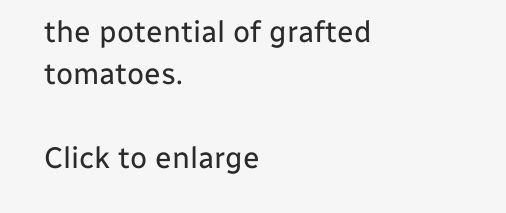the potential of grafted tomatoes.

Click to enlarge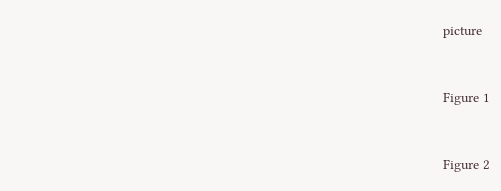picture


Figure 1


Figure 2